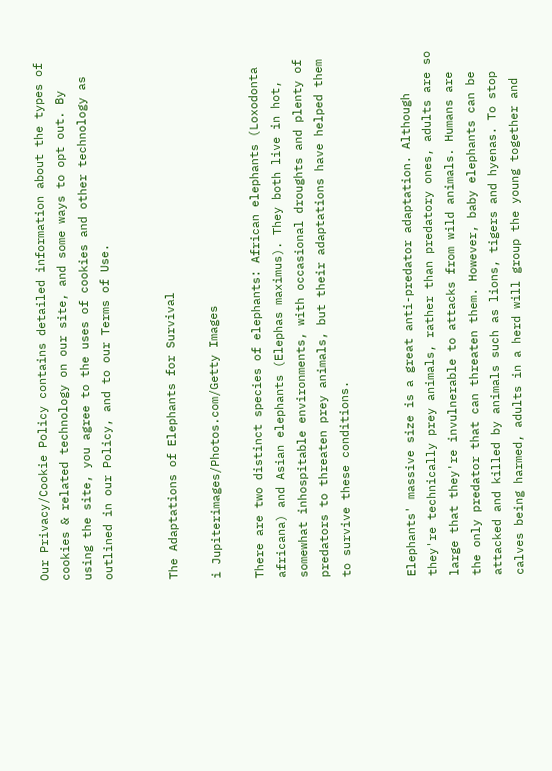Our Privacy/Cookie Policy contains detailed information about the types of cookies & related technology on our site, and some ways to opt out. By using the site, you agree to the uses of cookies and other technology as outlined in our Policy, and to our Terms of Use.


The Adaptations of Elephants for Survival

i Jupiterimages/Photos.com/Getty Images

There are two distinct species of elephants: African elephants (Loxodonta africana) and Asian elephants (Elephas maximus). They both live in hot, somewhat inhospitable environments, with occasional droughts and plenty of predators to threaten prey animals, but their adaptations have helped them to survive these conditions.


Elephants' massive size is a great anti-predator adaptation. Although they're technically prey animals, rather than predatory ones, adults are so large that they're invulnerable to attacks from wild animals. Humans are the only predator that can threaten them. However, baby elephants can be attacked and killed by animals such as lions, tigers and hyenas. To stop calves being harmed, adults in a herd will group the young together and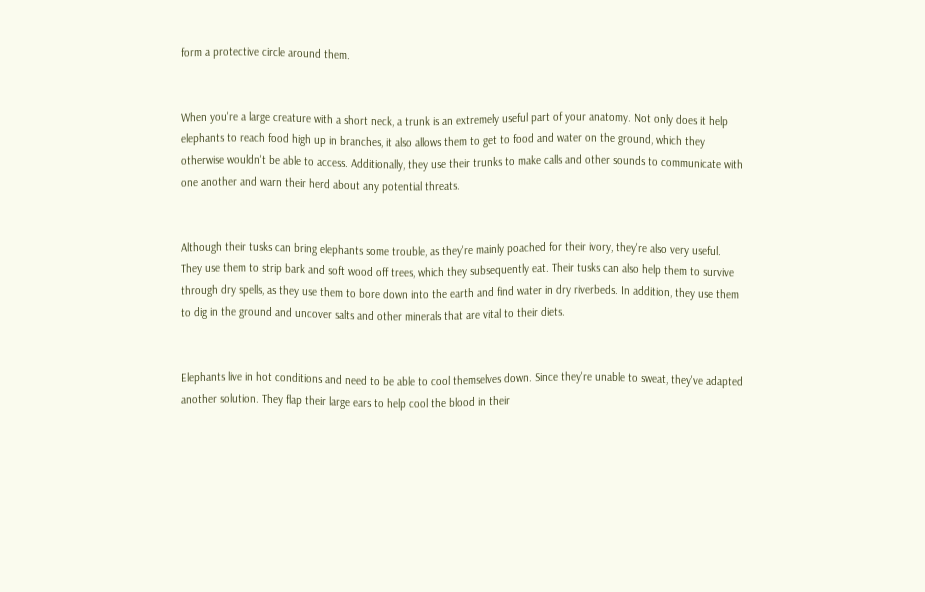form a protective circle around them.


When you're a large creature with a short neck, a trunk is an extremely useful part of your anatomy. Not only does it help elephants to reach food high up in branches, it also allows them to get to food and water on the ground, which they otherwise wouldn't be able to access. Additionally, they use their trunks to make calls and other sounds to communicate with one another and warn their herd about any potential threats.


Although their tusks can bring elephants some trouble, as they're mainly poached for their ivory, they're also very useful. They use them to strip bark and soft wood off trees, which they subsequently eat. Their tusks can also help them to survive through dry spells, as they use them to bore down into the earth and find water in dry riverbeds. In addition, they use them to dig in the ground and uncover salts and other minerals that are vital to their diets.


Elephants live in hot conditions and need to be able to cool themselves down. Since they're unable to sweat, they've adapted another solution. They flap their large ears to help cool the blood in their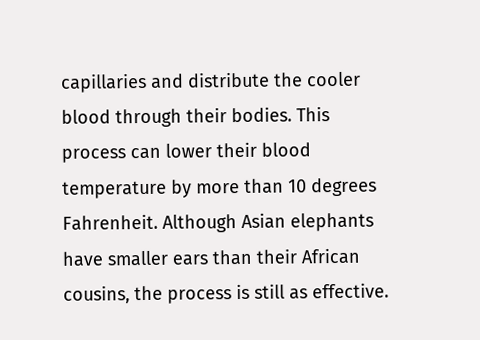capillaries and distribute the cooler blood through their bodies. This process can lower their blood temperature by more than 10 degrees Fahrenheit. Although Asian elephants have smaller ears than their African cousins, the process is still as effective.